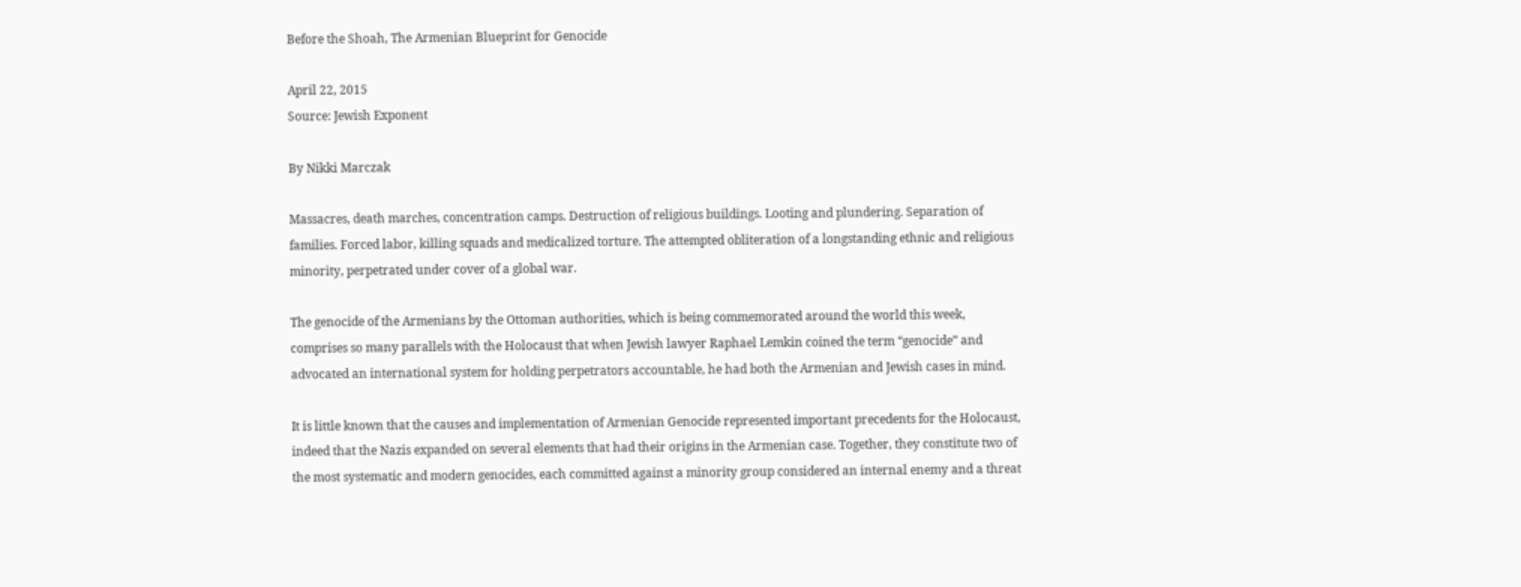Before the Shoah, The Armenian Blueprint for Genocide

April 22, 2015
Source: Jewish Exponent

By Nikki Marczak

Massacres, death marches, concentration camps. Destruction of religious buildings. Looting and plundering. Separation of families. Forced labor, killing squads and medicalized torture. The attempted obliteration of a longstanding ethnic and religious minority, perpetrated under cover of a global war.

The genocide of the Armenians by the Ottoman authorities, which is being commemorated around the world this week, comprises so many parallels with the Holocaust that when Jewish lawyer Raphael Lemkin coined the term “genocide” and advocated an international system for holding perpetrators accountable, he had both the Armenian and Jewish cases in mind.

It is little known that the causes and implementation of Armenian Genocide represented important precedents for the Holocaust, indeed that the Nazis expanded on several elements that had their origins in the Armenian case. Together, they constitute two of the most systematic and modern genocides, each committed against a minority group considered an internal enemy and a threat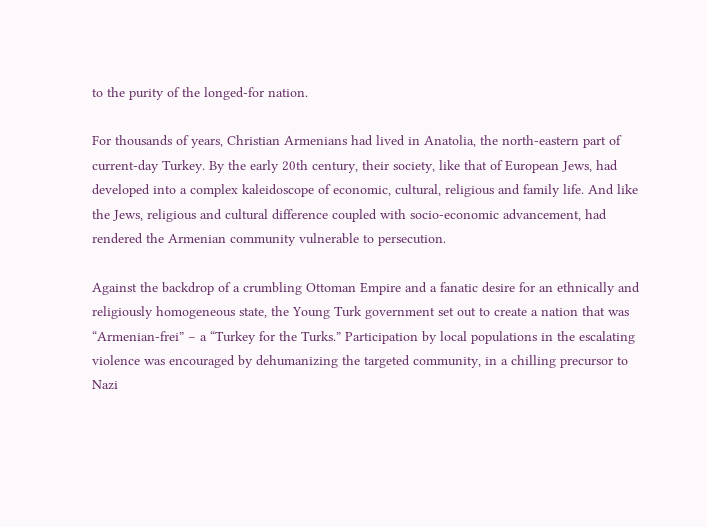to the purity of the longed-for nation.

For thousands of years, Christian Armenians had lived in Anatolia, the north-eastern part of current-day Turkey. By the early 20th century, their society, like that of European Jews, had developed into a complex kaleidoscope of economic, cultural, religious and family life. And like the Jews, religious and cultural difference coupled with socio-economic advancement, had rendered the Armenian community vulnerable to persecution.

Against the backdrop of a crumbling Ottoman Empire and a fanatic desire for an ethnically and religiously homogeneous state, the Young Turk government set out to create a nation that was “Armenian-frei” – a “Turkey for the Turks.” Participation by local populations in the escalating violence was encouraged by dehumanizing the targeted community, in a chilling precursor to Nazi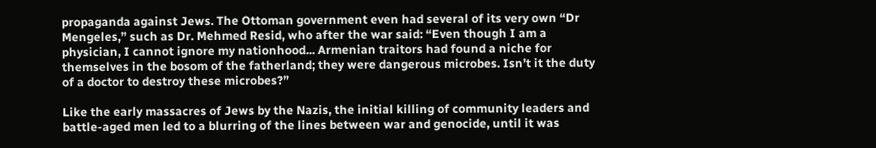propaganda against Jews. The Ottoman government even had several of its very own “Dr Mengeles,” such as Dr. Mehmed Resid, who after the war said: “Even though I am a physician, I cannot ignore my nationhood... Armenian traitors had found a niche for themselves in the bosom of the fatherland; they were dangerous microbes. Isn’t it the duty of a doctor to destroy these microbes?”

Like the early massacres of Jews by the Nazis, the initial killing of community leaders and battle-aged men led to a blurring of the lines between war and genocide, until it was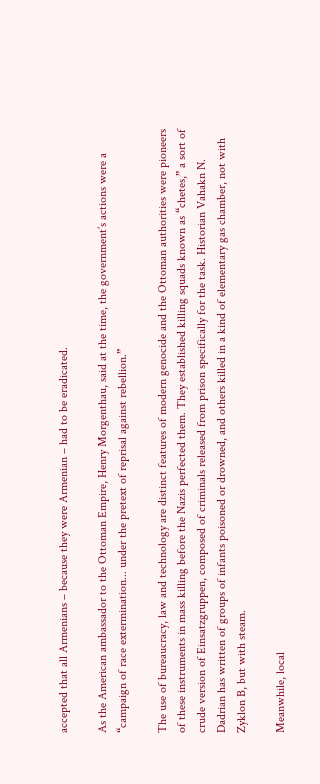accepted that all Armenians – because they were Armenian – had to be eradicated.

As the American ambassador to the Ottoman Empire, Henry Morgenthau, said at the time, the government’s actions were a “campaign of race extermination... under the pretext of reprisal against rebellion.”

The use of bureaucracy, law and technology are distinct features of modern genocide and the Ottoman authorities were pioneers of these instruments in mass killing before the Nazis perfected them. They established killing squads known as “chetes,” a sort of crude version of Einsatzgruppen, composed of criminals released from prison specifically for the task. Historian Vahakn N. Dadrian has written of groups of infants poisoned or drowned, and others killed in a kind of elementary gas chamber, not with Zyklon B, but with steam.

Meanwhile, local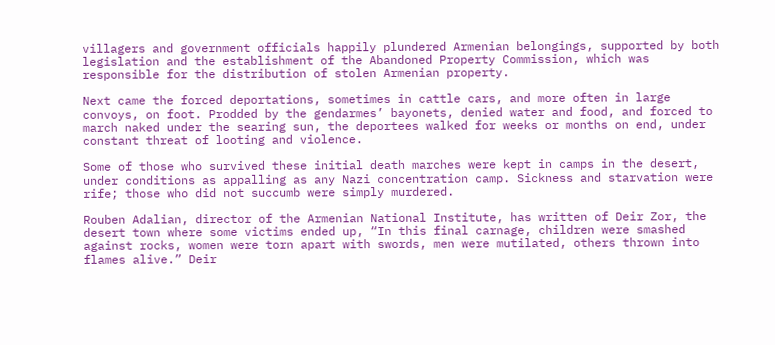villagers and government officials happily plundered Armenian belongings, supported by both legislation and the establishment of the Abandoned Property Commission, which was responsible for the distribution of stolen Armenian property.

Next came the forced deportations, sometimes in cattle cars, and more often in large convoys, on foot. Prodded by the gendarmes’ bayonets, denied water and food, and forced to march naked under the searing sun, the deportees walked for weeks or months on end, under constant threat of looting and violence.

Some of those who survived these initial death marches were kept in camps in the desert, under conditions as appalling as any Nazi concentration camp. Sickness and starvation were rife; those who did not succumb were simply murdered.

Rouben Adalian, director of the Armenian National Institute, has written of Deir Zor, the desert town where some victims ended up, “In this final carnage, children were smashed against rocks, women were torn apart with swords, men were mutilated, others thrown into flames alive.” Deir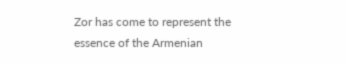Zor has come to represent the essence of the Armenian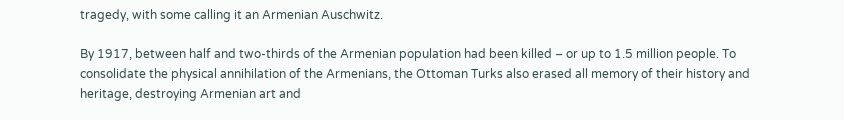tragedy, with some calling it an Armenian Auschwitz.

By 1917, between half and two-thirds of the Armenian population had been killed – or up to 1.5 million people. To consolidate the physical annihilation of the Armenians, the Ottoman Turks also erased all memory of their history and heritage, destroying Armenian art and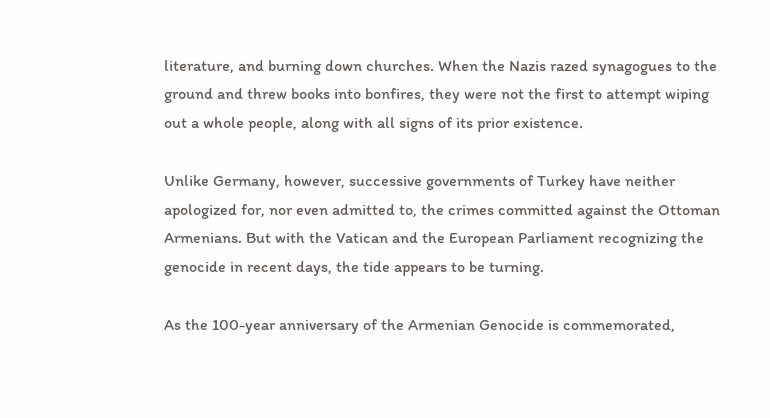literature, and burning down churches. When the Nazis razed synagogues to the ground and threw books into bonfires, they were not the first to attempt wiping out a whole people, along with all signs of its prior existence.

Unlike Germany, however, successive governments of Turkey have neither apologized for, nor even admitted to, the crimes committed against the Ottoman Armenians. But with the Vatican and the European Parliament recognizing the genocide in recent days, the tide appears to be turning.

As the 100-year anniversary of the Armenian Genocide is commemorated,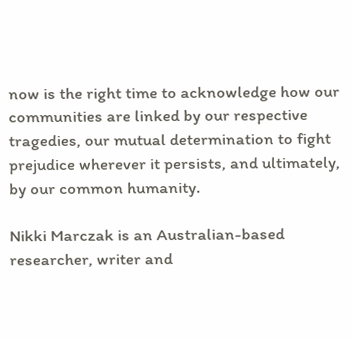now is the right time to acknowledge how our communities are linked by our respective tragedies, our mutual determination to fight prejudice wherever it persists, and ultimately, by our common humanity.

Nikki Marczak is an Australian-based researcher, writer and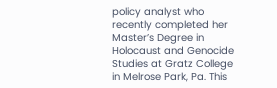policy analyst who recently completed her Master’s Degree in Holocaust and Genocide Studies at Gratz College in Melrose Park, Pa. This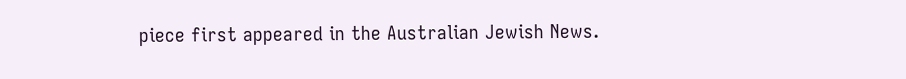piece first appeared in the Australian Jewish News.